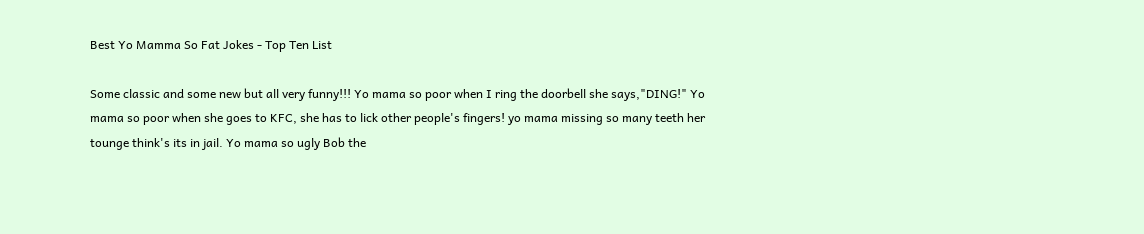Best Yo Mamma So Fat Jokes - Top Ten List

Some classic and some new but all very funny!!! Yo mama so poor when I ring the doorbell she says,"DING!" Yo mama so poor when she goes to KFC, she has to lick other people's fingers! yo mama missing so many teeth her tounge think's its in jail. Yo mama so ugly Bob the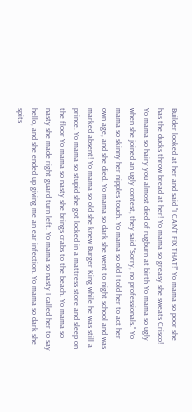Builder looked at her and said "I CAN'T FIX THAT!" Yo mama so poor she has the ducks throw bread at her! Yo mama so greasy she sweats Crisco! Yo mama so hairy you almost died of rugburn at birth Yo mama so ugly when she joined an ugly contest, they said "Sorry, no professionals." Yo mama so skinny her nipples touch. Yo mama so old I told her to act her own age, and she died. Yo mama so dark she went to night school and was marked absent! Yo mama so old she knew Burger King while he was still a prince. Yo mama so stupid she got locked in a mattress store and sleep on the floor Yo mama so nasty she brings crabs to the beach. Yo mama so nasty she made right guard turn left. Yo mama so nasty I called her to say hello, and she ended up giving me an ear infection. Yo mama so dark she spits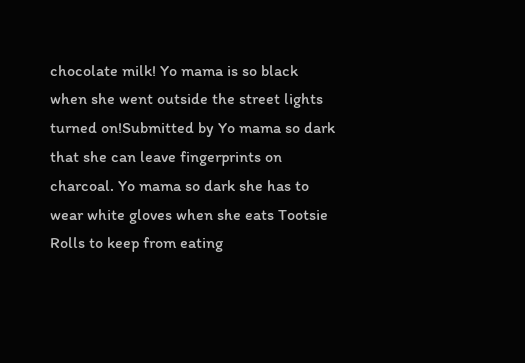chocolate milk! Yo mama is so black when she went outside the street lights turned on!Submitted by Yo mama so dark that she can leave fingerprints on charcoal. Yo mama so dark she has to wear white gloves when she eats Tootsie Rolls to keep from eating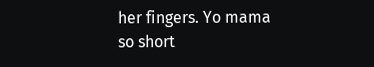her fingers. Yo mama so short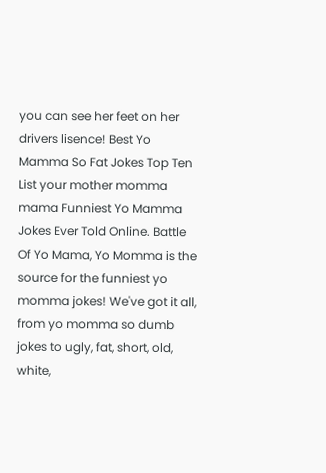you can see her feet on her drivers lisence! Best Yo Mamma So Fat Jokes Top Ten List your mother momma mama Funniest Yo Mamma Jokes Ever Told Online. Battle Of Yo Mama, Yo Momma is the source for the funniest yo momma jokes! We've got it all, from yo momma so dumb jokes to ugly, fat, short, old, white,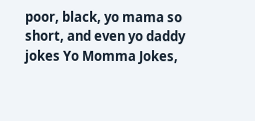poor, black, yo mama so short, and even yo daddy jokes Yo Momma Jokes,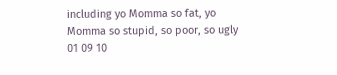including yo Momma so fat, yo Momma so stupid, so poor, so ugly
01 09 10